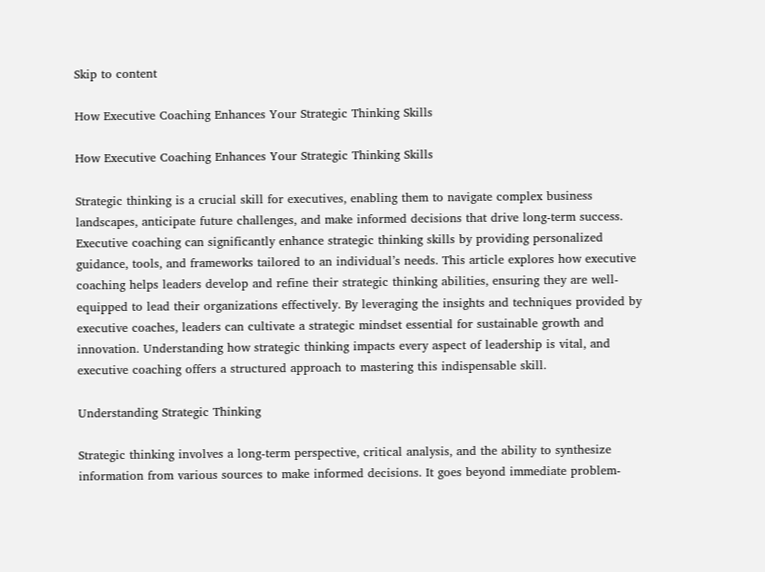Skip to content

How Executive Coaching Enhances Your Strategic Thinking Skills

How Executive Coaching Enhances Your Strategic Thinking Skills

Strategic thinking is a crucial skill for executives, enabling them to navigate complex business landscapes, anticipate future challenges, and make informed decisions that drive long-term success. Executive coaching can significantly enhance strategic thinking skills by providing personalized guidance, tools, and frameworks tailored to an individual’s needs. This article explores how executive coaching helps leaders develop and refine their strategic thinking abilities, ensuring they are well-equipped to lead their organizations effectively. By leveraging the insights and techniques provided by executive coaches, leaders can cultivate a strategic mindset essential for sustainable growth and innovation. Understanding how strategic thinking impacts every aspect of leadership is vital, and executive coaching offers a structured approach to mastering this indispensable skill.

Understanding Strategic Thinking

Strategic thinking involves a long-term perspective, critical analysis, and the ability to synthesize information from various sources to make informed decisions. It goes beyond immediate problem-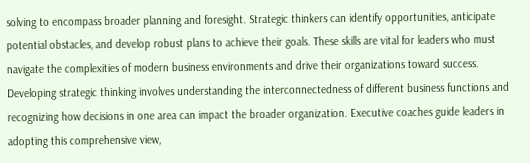solving to encompass broader planning and foresight. Strategic thinkers can identify opportunities, anticipate potential obstacles, and develop robust plans to achieve their goals. These skills are vital for leaders who must navigate the complexities of modern business environments and drive their organizations toward success. Developing strategic thinking involves understanding the interconnectedness of different business functions and recognizing how decisions in one area can impact the broader organization. Executive coaches guide leaders in adopting this comprehensive view,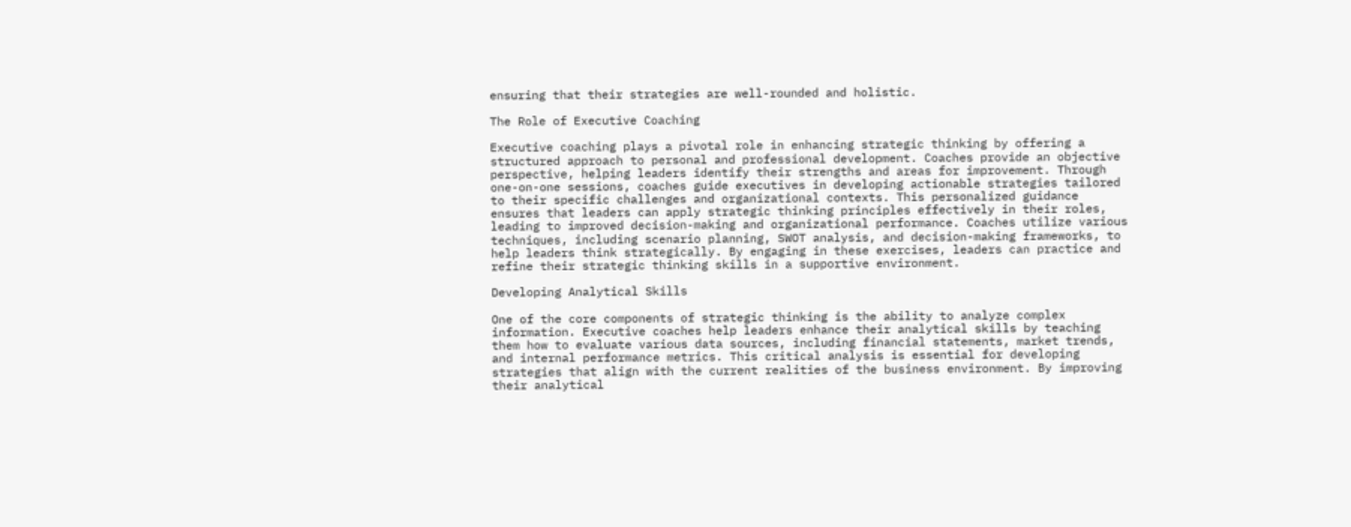ensuring that their strategies are well-rounded and holistic.

The Role of Executive Coaching

Executive coaching plays a pivotal role in enhancing strategic thinking by offering a structured approach to personal and professional development. Coaches provide an objective perspective, helping leaders identify their strengths and areas for improvement. Through one-on-one sessions, coaches guide executives in developing actionable strategies tailored to their specific challenges and organizational contexts. This personalized guidance ensures that leaders can apply strategic thinking principles effectively in their roles, leading to improved decision-making and organizational performance. Coaches utilize various techniques, including scenario planning, SWOT analysis, and decision-making frameworks, to help leaders think strategically. By engaging in these exercises, leaders can practice and refine their strategic thinking skills in a supportive environment.

Developing Analytical Skills

One of the core components of strategic thinking is the ability to analyze complex information. Executive coaches help leaders enhance their analytical skills by teaching them how to evaluate various data sources, including financial statements, market trends, and internal performance metrics. This critical analysis is essential for developing strategies that align with the current realities of the business environment. By improving their analytical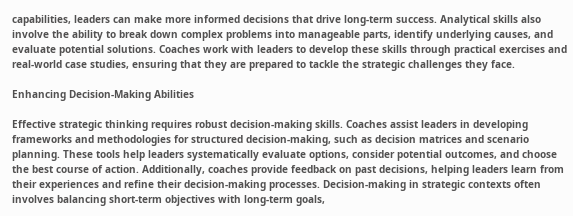capabilities, leaders can make more informed decisions that drive long-term success. Analytical skills also involve the ability to break down complex problems into manageable parts, identify underlying causes, and evaluate potential solutions. Coaches work with leaders to develop these skills through practical exercises and real-world case studies, ensuring that they are prepared to tackle the strategic challenges they face.

Enhancing Decision-Making Abilities

Effective strategic thinking requires robust decision-making skills. Coaches assist leaders in developing frameworks and methodologies for structured decision-making, such as decision matrices and scenario planning. These tools help leaders systematically evaluate options, consider potential outcomes, and choose the best course of action. Additionally, coaches provide feedback on past decisions, helping leaders learn from their experiences and refine their decision-making processes. Decision-making in strategic contexts often involves balancing short-term objectives with long-term goals,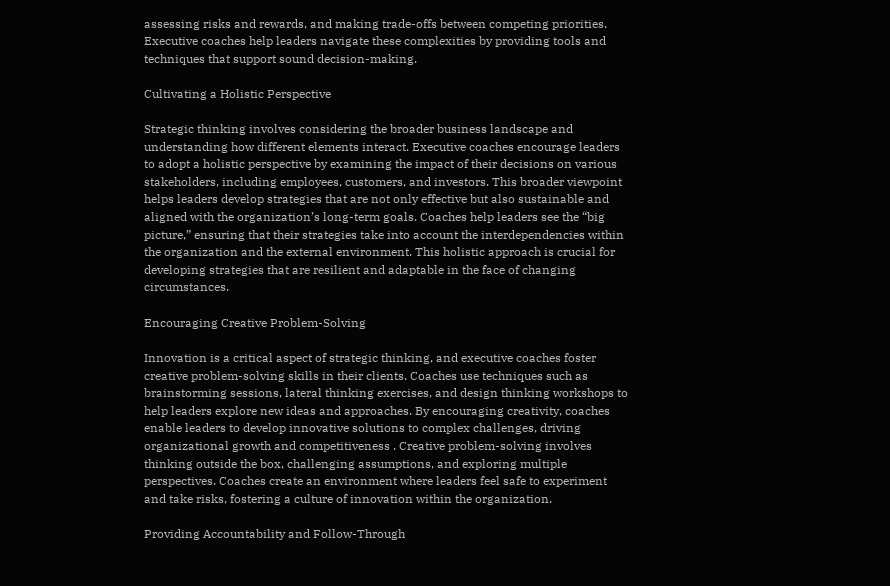assessing risks and rewards, and making trade-offs between competing priorities. Executive coaches help leaders navigate these complexities by providing tools and techniques that support sound decision-making.

Cultivating a Holistic Perspective

Strategic thinking involves considering the broader business landscape and understanding how different elements interact. Executive coaches encourage leaders to adopt a holistic perspective by examining the impact of their decisions on various stakeholders, including employees, customers, and investors. This broader viewpoint helps leaders develop strategies that are not only effective but also sustainable and aligned with the organization’s long-term goals. Coaches help leaders see the “big picture,” ensuring that their strategies take into account the interdependencies within the organization and the external environment. This holistic approach is crucial for developing strategies that are resilient and adaptable in the face of changing circumstances.

Encouraging Creative Problem-Solving

Innovation is a critical aspect of strategic thinking, and executive coaches foster creative problem-solving skills in their clients. Coaches use techniques such as brainstorming sessions, lateral thinking exercises, and design thinking workshops to help leaders explore new ideas and approaches. By encouraging creativity, coaches enable leaders to develop innovative solutions to complex challenges, driving organizational growth and competitiveness . Creative problem-solving involves thinking outside the box, challenging assumptions, and exploring multiple perspectives. Coaches create an environment where leaders feel safe to experiment and take risks, fostering a culture of innovation within the organization.

Providing Accountability and Follow-Through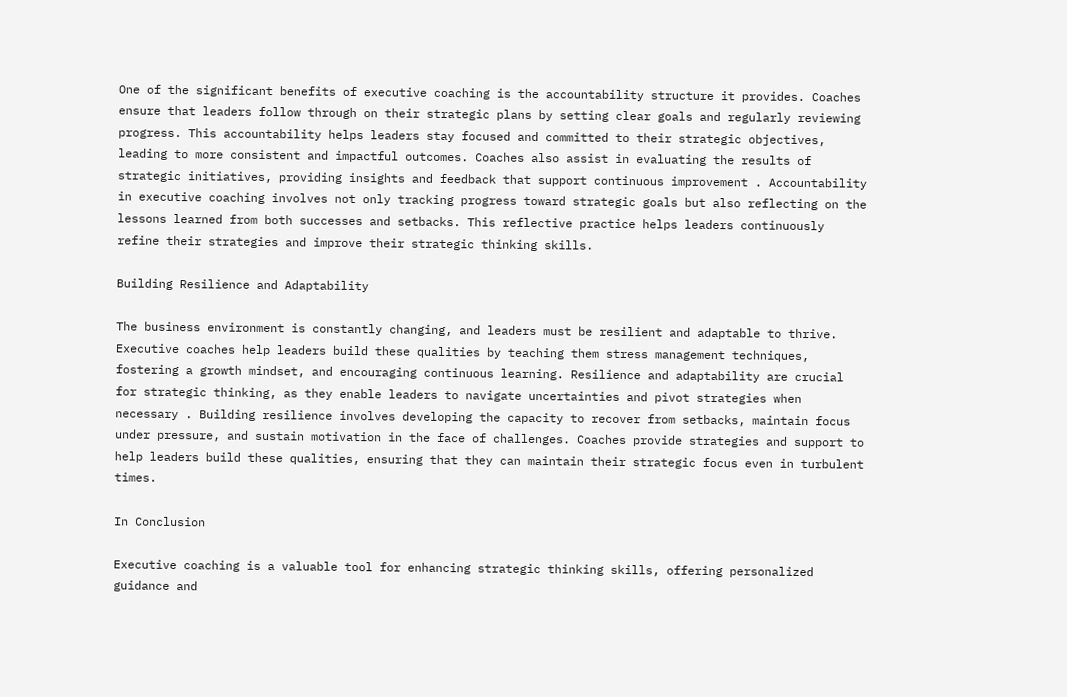One of the significant benefits of executive coaching is the accountability structure it provides. Coaches ensure that leaders follow through on their strategic plans by setting clear goals and regularly reviewing progress. This accountability helps leaders stay focused and committed to their strategic objectives, leading to more consistent and impactful outcomes. Coaches also assist in evaluating the results of strategic initiatives, providing insights and feedback that support continuous improvement . Accountability in executive coaching involves not only tracking progress toward strategic goals but also reflecting on the lessons learned from both successes and setbacks. This reflective practice helps leaders continuously refine their strategies and improve their strategic thinking skills.

Building Resilience and Adaptability

The business environment is constantly changing, and leaders must be resilient and adaptable to thrive. Executive coaches help leaders build these qualities by teaching them stress management techniques, fostering a growth mindset, and encouraging continuous learning. Resilience and adaptability are crucial for strategic thinking, as they enable leaders to navigate uncertainties and pivot strategies when necessary . Building resilience involves developing the capacity to recover from setbacks, maintain focus under pressure, and sustain motivation in the face of challenges. Coaches provide strategies and support to help leaders build these qualities, ensuring that they can maintain their strategic focus even in turbulent times.

In Conclusion

Executive coaching is a valuable tool for enhancing strategic thinking skills, offering personalized guidance and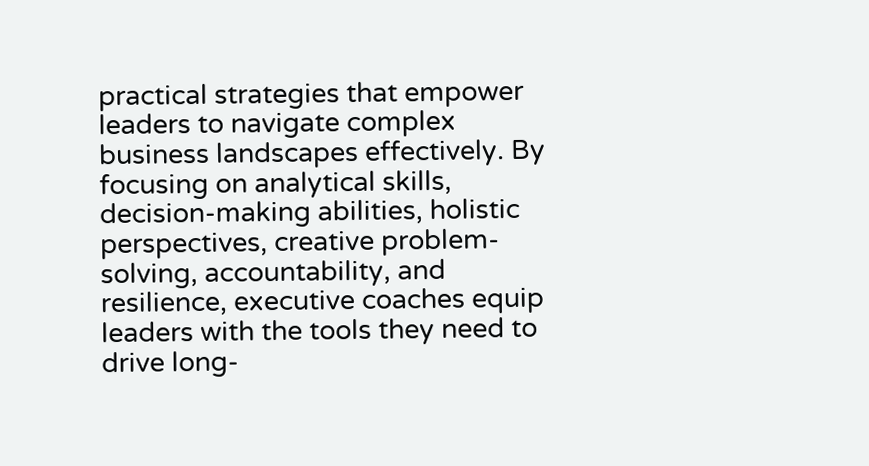practical strategies that empower leaders to navigate complex business landscapes effectively. By focusing on analytical skills, decision-making abilities, holistic perspectives, creative problem-solving, accountability, and resilience, executive coaches equip leaders with the tools they need to drive long-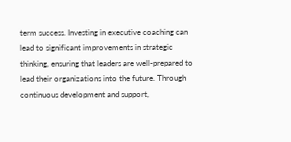term success. Investing in executive coaching can lead to significant improvements in strategic thinking, ensuring that leaders are well-prepared to lead their organizations into the future. Through continuous development and support,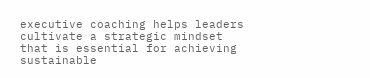executive coaching helps leaders cultivate a strategic mindset that is essential for achieving sustainable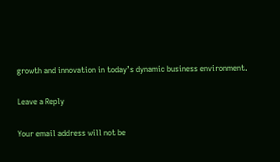growth and innovation in today’s dynamic business environment.

Leave a Reply

Your email address will not be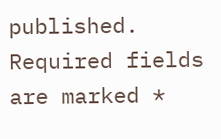published. Required fields are marked *